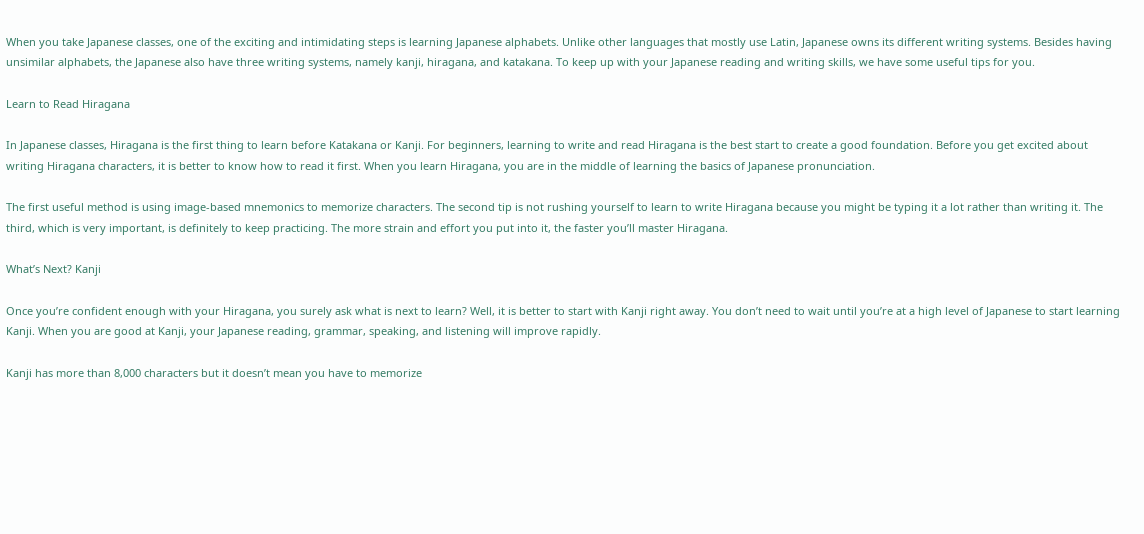When you take Japanese classes, one of the exciting and intimidating steps is learning Japanese alphabets. Unlike other languages that mostly use Latin, Japanese owns its different writing systems. Besides having unsimilar alphabets, the Japanese also have three writing systems, namely kanji, hiragana, and katakana. To keep up with your Japanese reading and writing skills, we have some useful tips for you.

Learn to Read Hiragana

In Japanese classes, Hiragana is the first thing to learn before Katakana or Kanji. For beginners, learning to write and read Hiragana is the best start to create a good foundation. Before you get excited about writing Hiragana characters, it is better to know how to read it first. When you learn Hiragana, you are in the middle of learning the basics of Japanese pronunciation.

The first useful method is using image-based mnemonics to memorize characters. The second tip is not rushing yourself to learn to write Hiragana because you might be typing it a lot rather than writing it. The third, which is very important, is definitely to keep practicing. The more strain and effort you put into it, the faster you’ll master Hiragana.

What’s Next? Kanji

Once you’re confident enough with your Hiragana, you surely ask what is next to learn? Well, it is better to start with Kanji right away. You don’t need to wait until you’re at a high level of Japanese to start learning Kanji. When you are good at Kanji, your Japanese reading, grammar, speaking, and listening will improve rapidly.

Kanji has more than 8,000 characters but it doesn’t mean you have to memorize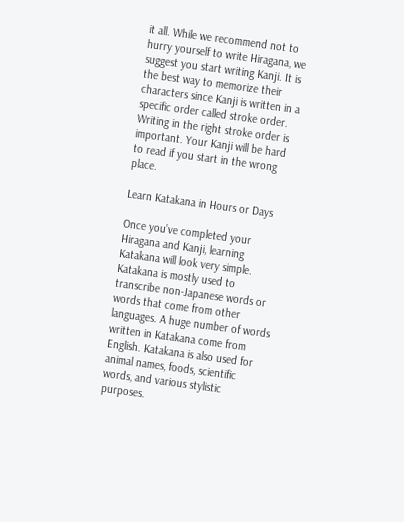it all. While we recommend not to hurry yourself to write Hiragana, we suggest you start writing Kanji. It is the best way to memorize their characters since Kanji is written in a specific order called stroke order. Writing in the right stroke order is important. Your Kanji will be hard to read if you start in the wrong place.

Learn Katakana in Hours or Days

Once you’ve completed your Hiragana and Kanji, learning Katakana will look very simple. Katakana is mostly used to transcribe non-Japanese words or words that come from other languages. A huge number of words written in Katakana come from English. Katakana is also used for animal names, foods, scientific words, and various stylistic purposes.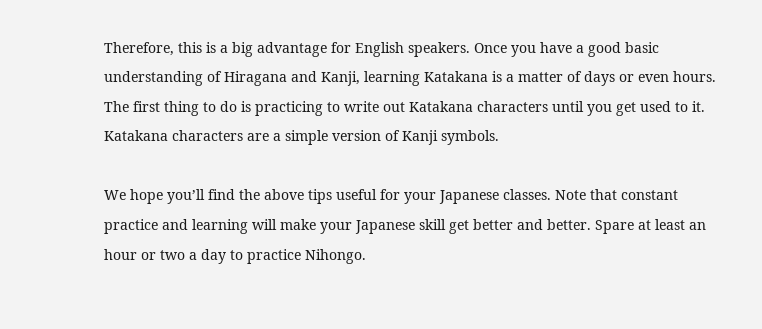Therefore, this is a big advantage for English speakers. Once you have a good basic understanding of Hiragana and Kanji, learning Katakana is a matter of days or even hours. The first thing to do is practicing to write out Katakana characters until you get used to it. Katakana characters are a simple version of Kanji symbols.

We hope you’ll find the above tips useful for your Japanese classes. Note that constant practice and learning will make your Japanese skill get better and better. Spare at least an hour or two a day to practice Nihongo.